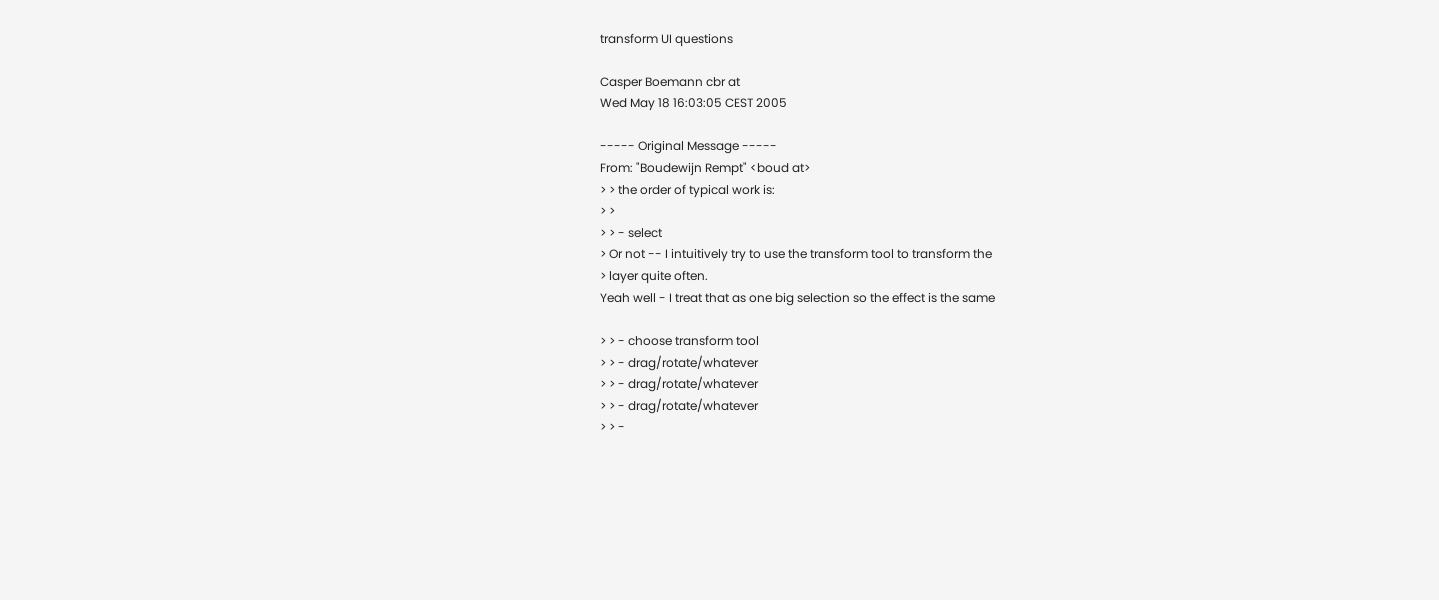transform UI questions

Casper Boemann cbr at
Wed May 18 16:03:05 CEST 2005

----- Original Message -----
From: "Boudewijn Rempt" <boud at>
> > the order of typical work is:
> >
> > - select
> Or not -- I intuitively try to use the transform tool to transform the
> layer quite often.
Yeah well - I treat that as one big selection so the effect is the same

> > - choose transform tool
> > - drag/rotate/whatever
> > - drag/rotate/whatever
> > - drag/rotate/whatever
> > -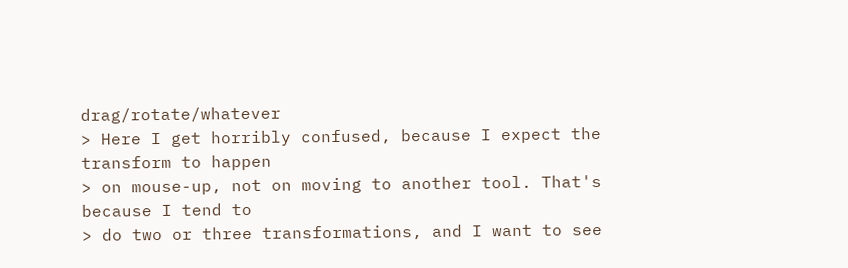drag/rotate/whatever
> Here I get horribly confused, because I expect the transform to happen
> on mouse-up, not on moving to another tool. That's because I tend to
> do two or three transformations, and I want to see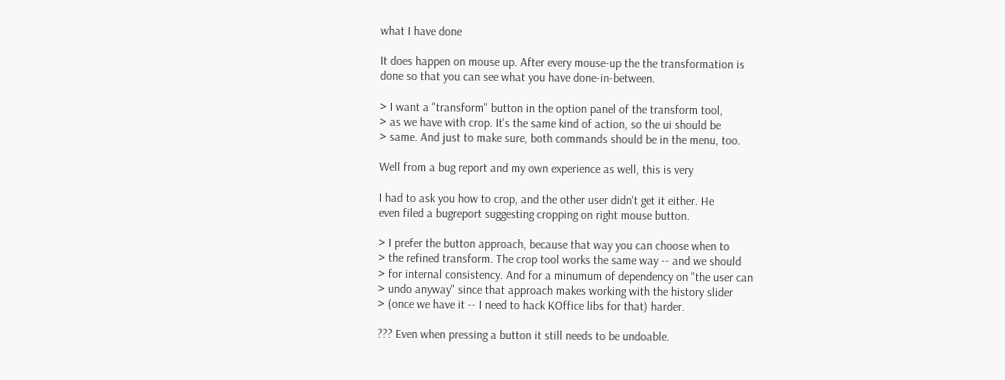what I have done

It does happen on mouse up. After every mouse-up the the transformation is
done so that you can see what you have done-in-between.

> I want a "transform" button in the option panel of the transform tool,
> as we have with crop. It's the same kind of action, so the ui should be
> same. And just to make sure, both commands should be in the menu, too.

Well from a bug report and my own experience as well, this is very

I had to ask you how to crop, and the other user didn't get it either. He
even filed a bugreport suggesting cropping on right mouse button.

> I prefer the button approach, because that way you can choose when to
> the refined transform. The crop tool works the same way -- and we should
> for internal consistency. And for a minumum of dependency on "the user can
> undo anyway" since that approach makes working with the history slider
> (once we have it -- I need to hack KOffice libs for that) harder.

??? Even when pressing a button it still needs to be undoable.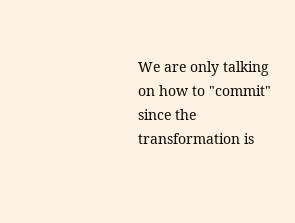We are only talking on how to "commit" since the transformation is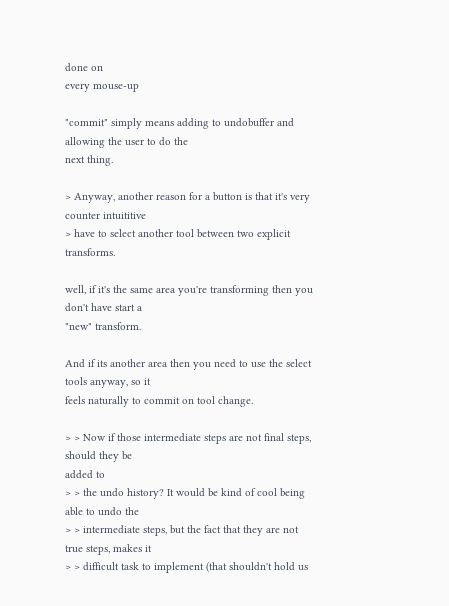done on
every mouse-up

"commit" simply means adding to undobuffer and allowing the user to do the
next thing.

> Anyway, another reason for a button is that it's very counter intuititive
> have to select another tool between two explicit transforms.

well, if it's the same area you're transforming then you don't have start a
"new" transform.

And if its another area then you need to use the select tools anyway, so it
feels naturally to commit on tool change.

> > Now if those intermediate steps are not final steps, should they be
added to
> > the undo history? It would be kind of cool being able to undo the
> > intermediate steps, but the fact that they are not true steps, makes it
> > difficult task to implement (that shouldn't hold us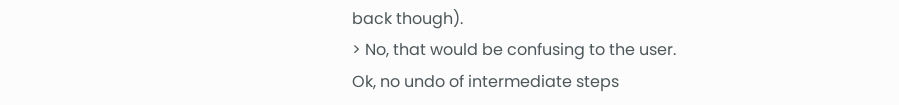back though).
> No, that would be confusing to the user.
Ok, no undo of intermediate steps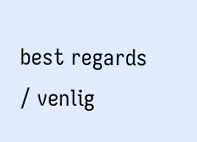best regards / venlig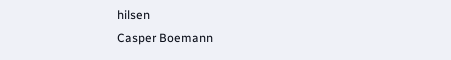hilsen
Casper Boemann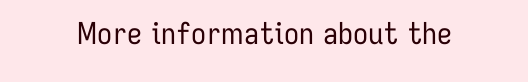More information about the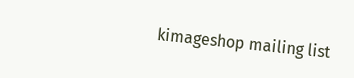kimageshop mailing list